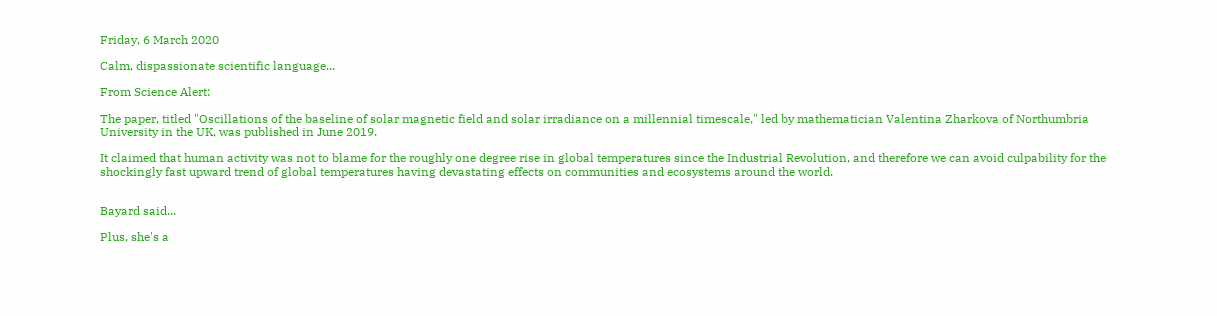Friday, 6 March 2020

Calm, dispassionate scientific language...

From Science Alert:

The paper, titled "Oscillations of the baseline of solar magnetic field and solar irradiance on a millennial timescale," led by mathematician Valentina Zharkova of Northumbria University in the UK, was published in June 2019.

It claimed that human activity was not to blame for the roughly one degree rise in global temperatures since the Industrial Revolution, and therefore we can avoid culpability for the shockingly fast upward trend of global temperatures having devastating effects on communities and ecosystems around the world.


Bayard said...

Plus, she's a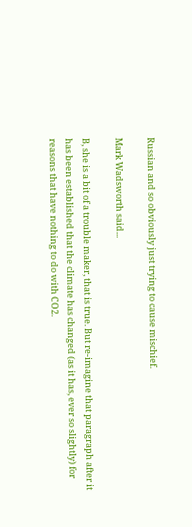Russian and so obviously just trying to cause mischief.

Mark Wadsworth said...

B, she is a bit of a trouble maker, that is true. But re-imagine that paragraph after it has been established that the climate has changed (as it has, ever so slightly) for reasons that have nothing to do with CO2.